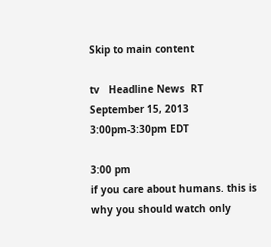Skip to main content

tv   Headline News  RT  September 15, 2013 3:00pm-3:30pm EDT

3:00 pm
if you care about humans. this is why you should watch only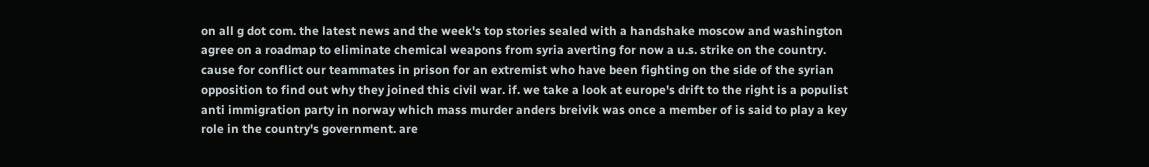on all g dot com. the latest news and the week's top stories sealed with a handshake moscow and washington agree on a roadmap to eliminate chemical weapons from syria averting for now a u.s. strike on the country. cause for conflict our teammates in prison for an extremist who have been fighting on the side of the syrian opposition to find out why they joined this civil war. if. we take a look at europe's drift to the right is a populist anti immigration party in norway which mass murder anders breivik was once a member of is said to play a key role in the country's government. are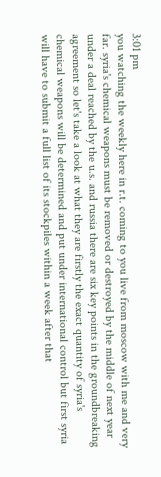3:01 pm
you watching the weekly here in r.t. coming to you live from moscow with me and very far. syria's chemical weapons must be removed or destroyed by the middle of next year under a deal reached by the u.s. and russia there are six key points in the groundbreaking agreement so let's take a look at what they are firstly the exact quantity of syria's chemical weapons will be determined and put under international control but first syria will have to submit a full list of its stockpiles within a week after that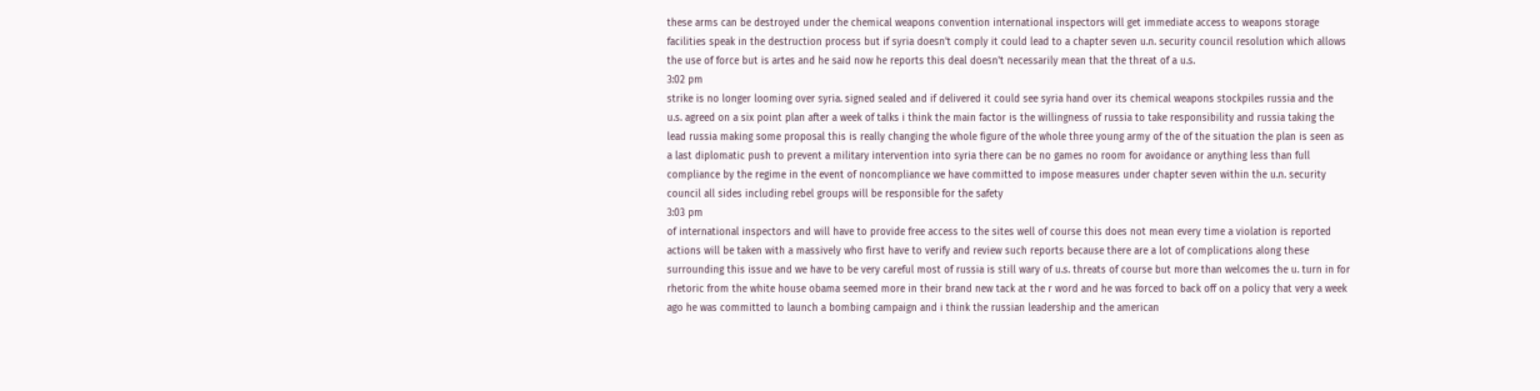these arms can be destroyed under the chemical weapons convention international inspectors will get immediate access to weapons storage facilities speak in the destruction process but if syria doesn't comply it could lead to a chapter seven u.n. security council resolution which allows the use of force but is artes and he said now he reports this deal doesn't necessarily mean that the threat of a u.s.
3:02 pm
strike is no longer looming over syria. signed sealed and if delivered it could see syria hand over its chemical weapons stockpiles russia and the u.s. agreed on a six point plan after a week of talks i think the main factor is the willingness of russia to take responsibility and russia taking the lead russia making some proposal this is really changing the whole figure of the whole three young army of the of the situation the plan is seen as a last diplomatic push to prevent a military intervention into syria there can be no games no room for avoidance or anything less than full compliance by the regime in the event of noncompliance we have committed to impose measures under chapter seven within the u.n. security council all sides including rebel groups will be responsible for the safety
3:03 pm
of international inspectors and will have to provide free access to the sites well of course this does not mean every time a violation is reported actions will be taken with a massively who first have to verify and review such reports because there are a lot of complications along these surrounding this issue and we have to be very careful most of russia is still wary of u.s. threats of course but more than welcomes the u. turn in for rhetoric from the white house obama seemed more in their brand new tack at the r word and he was forced to back off on a policy that very a week ago he was committed to launch a bombing campaign and i think the russian leadership and the american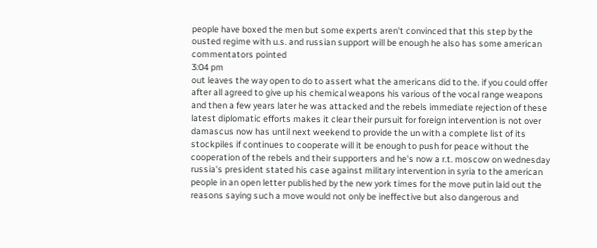people have boxed the men but some experts aren't convinced that this step by the ousted regime with u.s. and russian support will be enough he also has some american commentators pointed
3:04 pm
out leaves the way open to do to assert what the americans did to the. if you could offer after all agreed to give up his chemical weapons his various of the vocal range weapons and then a few years later he was attacked and the rebels immediate rejection of these latest diplomatic efforts makes it clear their pursuit for foreign intervention is not over damascus now has until next weekend to provide the un with a complete list of its stockpiles if continues to cooperate will it be enough to push for peace without the cooperation of the rebels and their supporters and he's now a r.t. moscow on wednesday russia's president stated his case against military intervention in syria to the american people in an open letter published by the new york times for the move putin laid out the reasons saying such a move would not only be ineffective but also dangerous and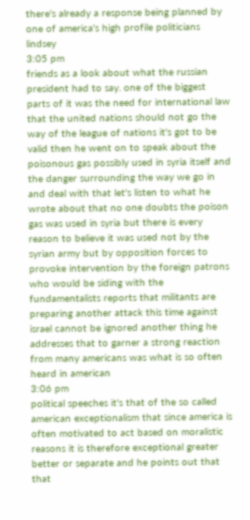there's already a response being planned by one of america's high profile politicians lindsey
3:05 pm
friends as a look about what the russian president had to say. one of the biggest parts of it was the need for international law that the united nations should not go the way of the league of nations it's got to be valid then he went on to speak about the poisonous gas possibly used in syria itself and the danger surrounding the way we go in and deal with that let's listen to what he wrote about that no one doubts the poison gas was used in syria but there is every reason to believe it was used not by the syrian army but by opposition forces to provoke intervention by the foreign patrons who would be siding with the fundamentalists reports that militants are preparing another attack this time against israel cannot be ignored another thing he addresses that to garner a strong reaction from many americans was what is so often heard in american
3:06 pm
political speeches it's that of the so called american exceptionalism that since america is often motivated to act based on moralistic reasons it is therefore exceptional greater better or separate and he points out that that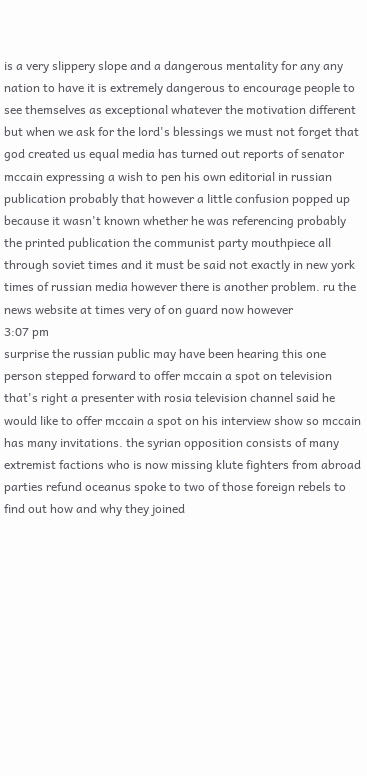is a very slippery slope and a dangerous mentality for any any nation to have it is extremely dangerous to encourage people to see themselves as exceptional whatever the motivation different but when we ask for the lord's blessings we must not forget that god created us equal media has turned out reports of senator mccain expressing a wish to pen his own editorial in russian publication probably that however a little confusion popped up because it wasn't known whether he was referencing probably the printed publication the communist party mouthpiece all through soviet times and it must be said not exactly in new york times of russian media however there is another problem. ru the news website at times very of on guard now however
3:07 pm
surprise the russian public may have been hearing this one person stepped forward to offer mccain a spot on television that's right a presenter with rosia television channel said he would like to offer mccain a spot on his interview show so mccain has many invitations. the syrian opposition consists of many extremist factions who is now missing klute fighters from abroad parties refund oceanus spoke to two of those foreign rebels to find out how and why they joined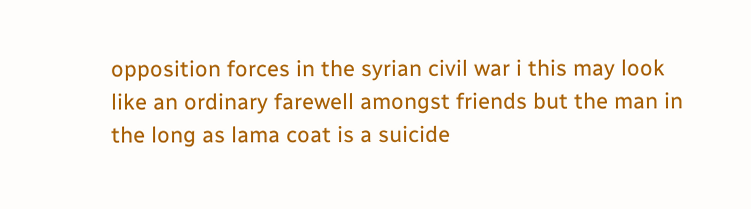opposition forces in the syrian civil war i this may look like an ordinary farewell amongst friends but the man in the long as lama coat is a suicide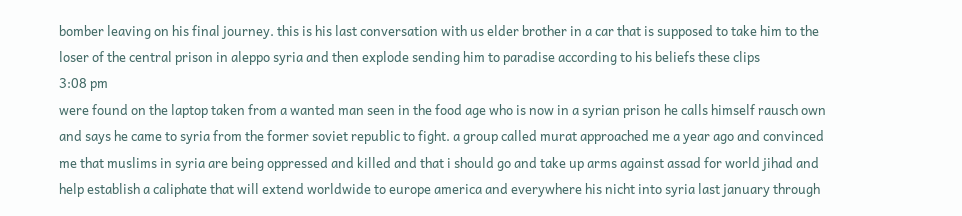bomber leaving on his final journey. this is his last conversation with us elder brother in a car that is supposed to take him to the loser of the central prison in aleppo syria and then explode sending him to paradise according to his beliefs these clips
3:08 pm
were found on the laptop taken from a wanted man seen in the food age who is now in a syrian prison he calls himself rausch own and says he came to syria from the former soviet republic to fight. a group called murat approached me a year ago and convinced me that muslims in syria are being oppressed and killed and that i should go and take up arms against assad for world jihad and help establish a caliphate that will extend worldwide to europe america and everywhere his nicht into syria last january through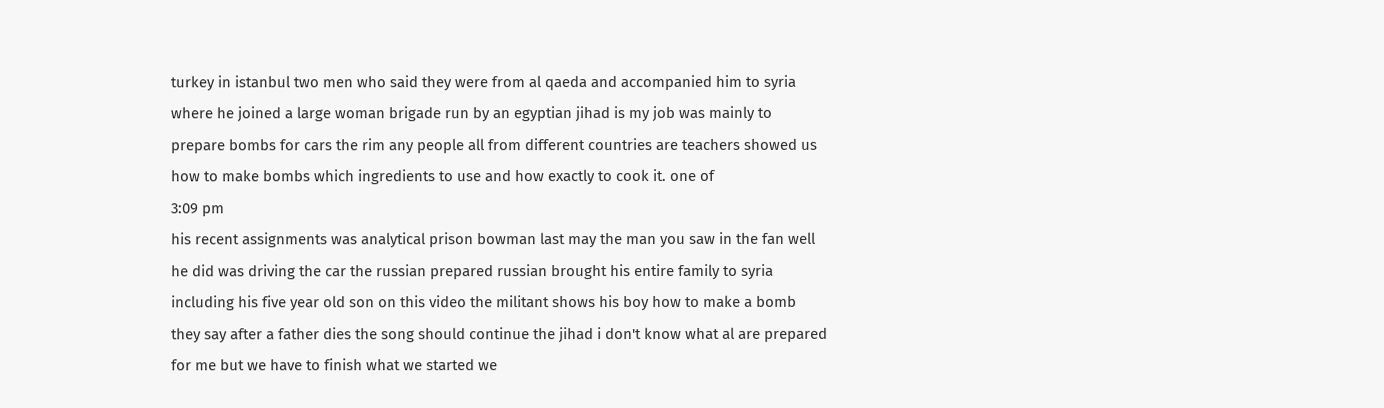turkey in istanbul two men who said they were from al qaeda and accompanied him to syria where he joined a large woman brigade run by an egyptian jihad is my job was mainly to prepare bombs for cars the rim any people all from different countries are teachers showed us how to make bombs which ingredients to use and how exactly to cook it. one of
3:09 pm
his recent assignments was analytical prison bowman last may the man you saw in the fan well he did was driving the car the russian prepared russian brought his entire family to syria including his five year old son on this video the militant shows his boy how to make a bomb they say after a father dies the song should continue the jihad i don't know what al are prepared for me but we have to finish what we started we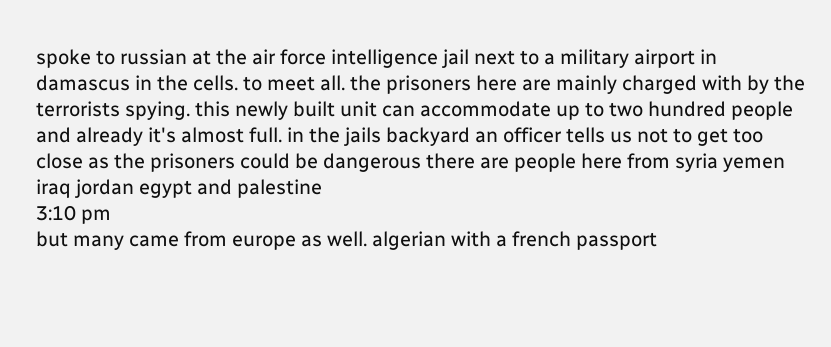spoke to russian at the air force intelligence jail next to a military airport in damascus in the cells. to meet all. the prisoners here are mainly charged with by the terrorists spying. this newly built unit can accommodate up to two hundred people and already it's almost full. in the jails backyard an officer tells us not to get too close as the prisoners could be dangerous there are people here from syria yemen iraq jordan egypt and palestine
3:10 pm
but many came from europe as well. algerian with a french passport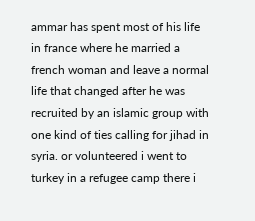ammar has spent most of his life in france where he married a french woman and leave a normal life that changed after he was recruited by an islamic group with one kind of ties calling for jihad in syria. or volunteered i went to turkey in a refugee camp there i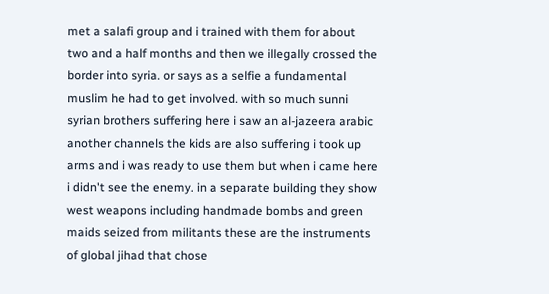met a salafi group and i trained with them for about two and a half months and then we illegally crossed the border into syria. or says as a selfie a fundamental muslim he had to get involved. with so much sunni syrian brothers suffering here i saw an al-jazeera arabic another channels the kids are also suffering i took up arms and i was ready to use them but when i came here i didn't see the enemy. in a separate building they show west weapons including handmade bombs and green maids seized from militants these are the instruments of global jihad that chose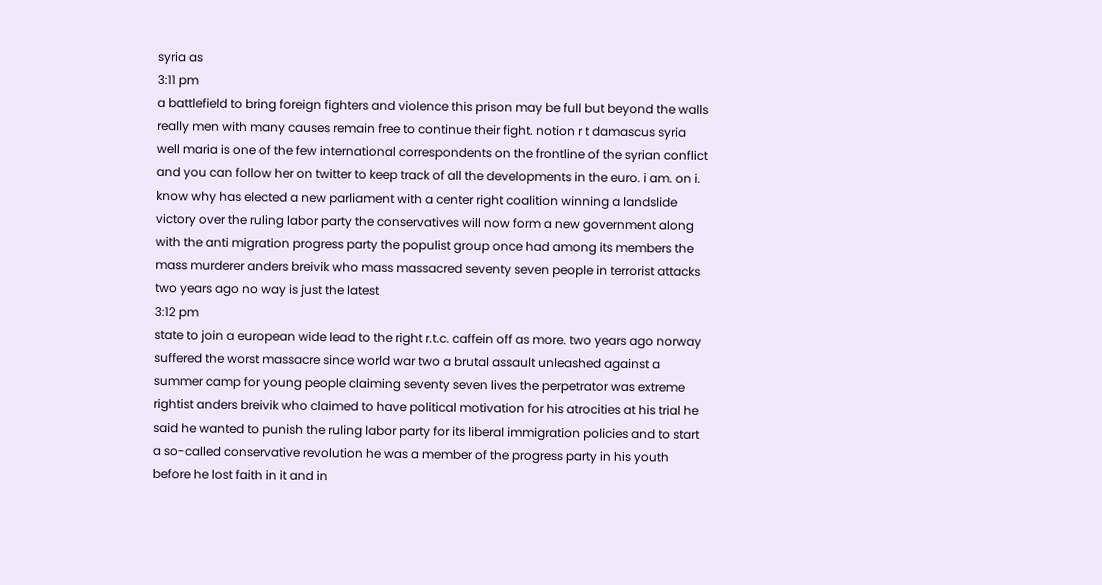syria as
3:11 pm
a battlefield to bring foreign fighters and violence this prison may be full but beyond the walls really men with many causes remain free to continue their fight. notion r t damascus syria well maria is one of the few international correspondents on the frontline of the syrian conflict and you can follow her on twitter to keep track of all the developments in the euro. i am. on i. know why has elected a new parliament with a center right coalition winning a landslide victory over the ruling labor party the conservatives will now form a new government along with the anti migration progress party the populist group once had among its members the mass murderer anders breivik who mass massacred seventy seven people in terrorist attacks two years ago no way is just the latest
3:12 pm
state to join a european wide lead to the right r.t.c. caffein off as more. two years ago norway suffered the worst massacre since world war two a brutal assault unleashed against a summer camp for young people claiming seventy seven lives the perpetrator was extreme rightist anders breivik who claimed to have political motivation for his atrocities at his trial he said he wanted to punish the ruling labor party for its liberal immigration policies and to start a so-called conservative revolution he was a member of the progress party in his youth before he lost faith in it and in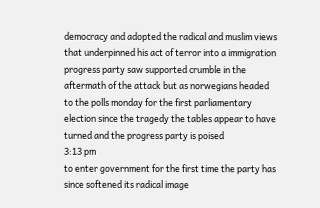democracy and adopted the radical and muslim views that underpinned his act of terror into a immigration progress party saw supported crumble in the aftermath of the attack but as norwegians headed to the polls monday for the first parliamentary election since the tragedy the tables appear to have turned and the progress party is poised
3:13 pm
to enter government for the first time the party has since softened its radical image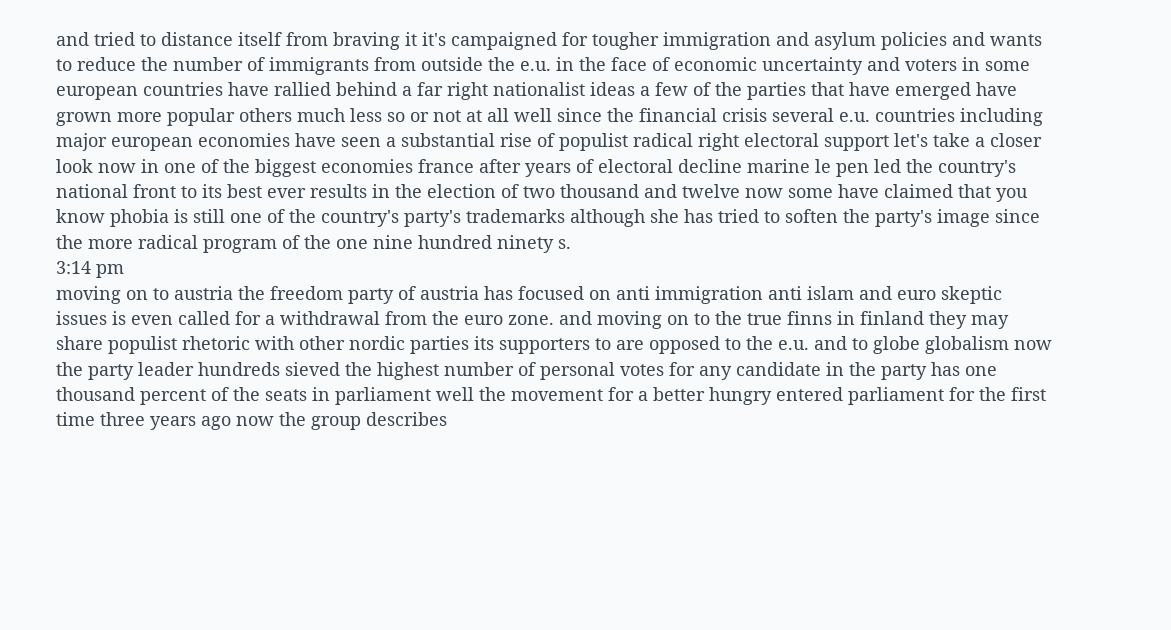and tried to distance itself from braving it it's campaigned for tougher immigration and asylum policies and wants to reduce the number of immigrants from outside the e.u. in the face of economic uncertainty and voters in some european countries have rallied behind a far right nationalist ideas a few of the parties that have emerged have grown more popular others much less so or not at all well since the financial crisis several e.u. countries including major european economies have seen a substantial rise of populist radical right electoral support let's take a closer look now in one of the biggest economies france after years of electoral decline marine le pen led the country's national front to its best ever results in the election of two thousand and twelve now some have claimed that you know phobia is still one of the country's party's trademarks although she has tried to soften the party's image since the more radical program of the one nine hundred ninety s.
3:14 pm
moving on to austria the freedom party of austria has focused on anti immigration anti islam and euro skeptic issues is even called for a withdrawal from the euro zone. and moving on to the true finns in finland they may share populist rhetoric with other nordic parties its supporters to are opposed to the e.u. and to globe globalism now the party leader hundreds sieved the highest number of personal votes for any candidate in the party has one thousand percent of the seats in parliament well the movement for a better hungry entered parliament for the first time three years ago now the group describes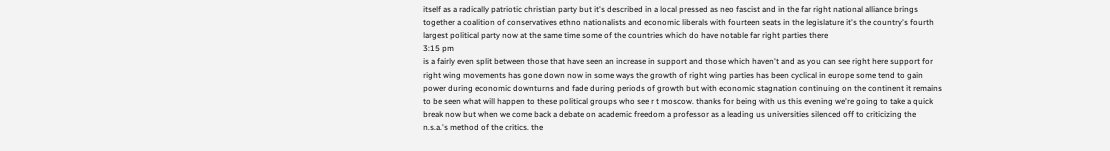itself as a radically patriotic christian party but it's described in a local pressed as neo fascist and in the far right national alliance brings together a coalition of conservatives ethno nationalists and economic liberals with fourteen seats in the legislature it's the country's fourth largest political party now at the same time some of the countries which do have notable far right parties there
3:15 pm
is a fairly even split between those that have seen an increase in support and those which haven't and as you can see right here support for right wing movements has gone down now in some ways the growth of right wing parties has been cyclical in europe some tend to gain power during economic downturns and fade during periods of growth but with economic stagnation continuing on the continent it remains to be seen what will happen to these political groups who see r t moscow. thanks for being with us this evening we're going to take a quick break now but when we come back a debate on academic freedom a professor as a leading us universities silenced off to criticizing the n.s.a.'s method of the critics. the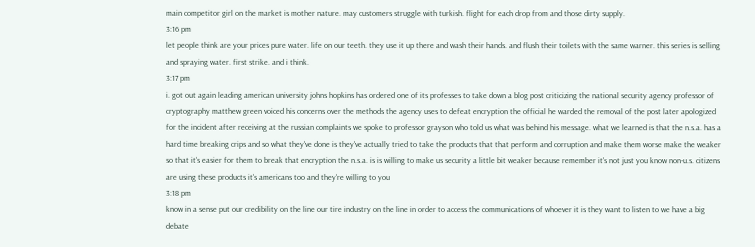main competitor girl on the market is mother nature. may customers struggle with turkish. flight for each drop from and those dirty supply.
3:16 pm
let people think are your prices pure water. life on our teeth. they use it up there and wash their hands. and flush their toilets with the same warner. this series is selling and spraying water. first strike. and i think.
3:17 pm
i. got out again leading american university johns hopkins has ordered one of its professes to take down a blog post criticizing the national security agency professor of cryptography matthew green voiced his concerns over the methods the agency uses to defeat encryption the official he warded the removal of the post later apologized for the incident after receiving at the russian complaints we spoke to professor grayson who told us what was behind his message. what we learned is that the n.s.a. has a hard time breaking crips and so what they've done is they've actually tried to take the products that that perform and corruption and make them worse make the weaker so that it's easier for them to break that encryption the n.s.a. is is willing to make us security a little bit weaker because remember it's not just you know non-u.s. citizens are using these products it's americans too and they're willing to you
3:18 pm
know in a sense put our credibility on the line our tire industry on the line in order to access the communications of whoever it is they want to listen to we have a big debate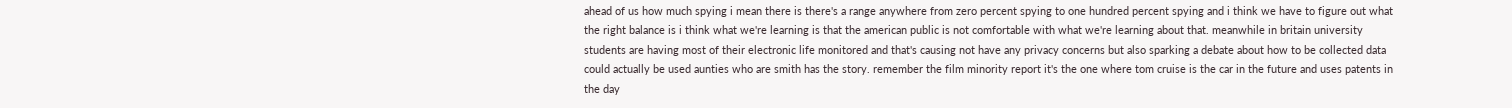ahead of us how much spying i mean there is there's a range anywhere from zero percent spying to one hundred percent spying and i think we have to figure out what the right balance is i think what we're learning is that the american public is not comfortable with what we're learning about that. meanwhile in britain university students are having most of their electronic life monitored and that's causing not have any privacy concerns but also sparking a debate about how to be collected data could actually be used aunties who are smith has the story. remember the film minority report it's the one where tom cruise is the car in the future and uses patents in the day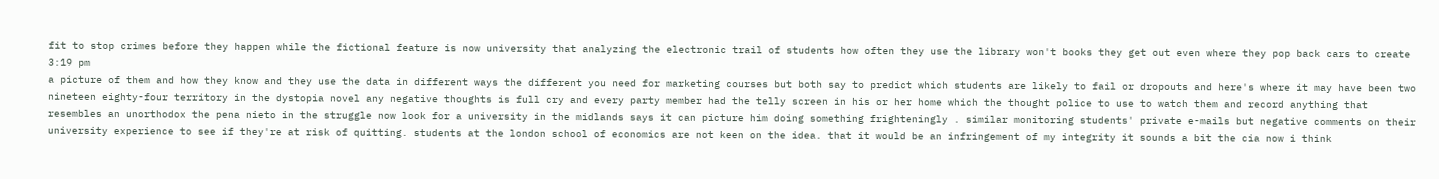fit to stop crimes before they happen while the fictional feature is now university that analyzing the electronic trail of students how often they use the library won't books they get out even where they pop back cars to create
3:19 pm
a picture of them and how they know and they use the data in different ways the different you need for marketing courses but both say to predict which students are likely to fail or dropouts and here's where it may have been two nineteen eighty-four territory in the dystopia novel any negative thoughts is full cry and every party member had the telly screen in his or her home which the thought police to use to watch them and record anything that resembles an unorthodox the pena nieto in the struggle now look for a university in the midlands says it can picture him doing something frighteningly . similar monitoring students' private e-mails but negative comments on their university experience to see if they're at risk of quitting. students at the london school of economics are not keen on the idea. that it would be an infringement of my integrity it sounds a bit the cia now i think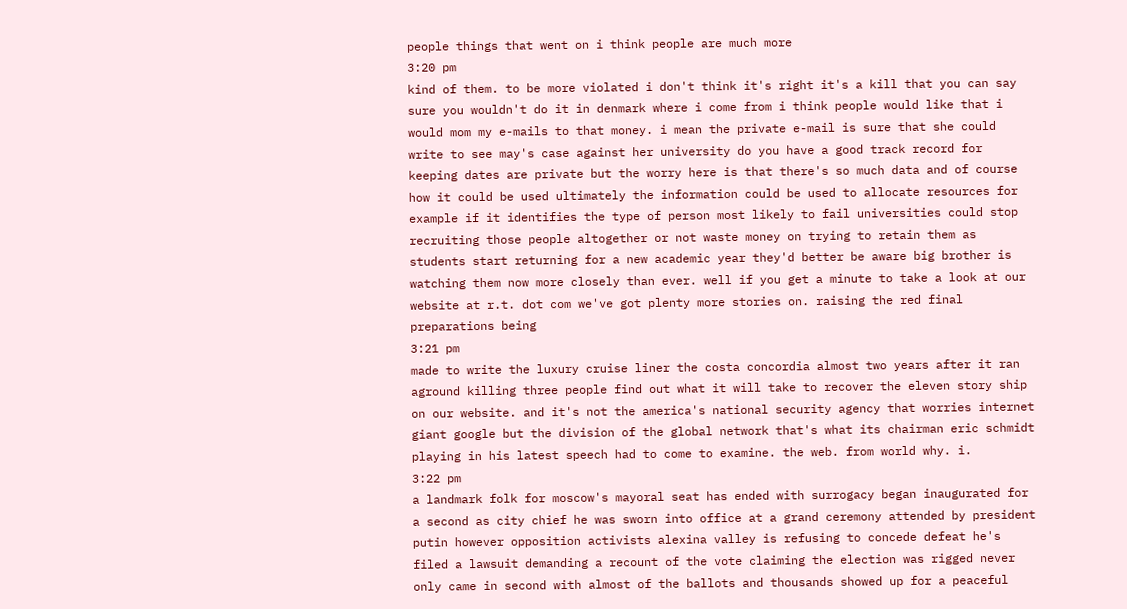people things that went on i think people are much more
3:20 pm
kind of them. to be more violated i don't think it's right it's a kill that you can say sure you wouldn't do it in denmark where i come from i think people would like that i would mom my e-mails to that money. i mean the private e-mail is sure that she could write to see may's case against her university do you have a good track record for keeping dates are private but the worry here is that there's so much data and of course how it could be used ultimately the information could be used to allocate resources for example if it identifies the type of person most likely to fail universities could stop recruiting those people altogether or not waste money on trying to retain them as students start returning for a new academic year they'd better be aware big brother is watching them now more closely than ever. well if you get a minute to take a look at our website at r.t. dot com we've got plenty more stories on. raising the red final preparations being
3:21 pm
made to write the luxury cruise liner the costa concordia almost two years after it ran aground killing three people find out what it will take to recover the eleven story ship on our website. and it's not the america's national security agency that worries internet giant google but the division of the global network that's what its chairman eric schmidt playing in his latest speech had to come to examine. the web. from world why. i.
3:22 pm
a landmark folk for moscow's mayoral seat has ended with surrogacy began inaugurated for a second as city chief he was sworn into office at a grand ceremony attended by president putin however opposition activists alexina valley is refusing to concede defeat he's filed a lawsuit demanding a recount of the vote claiming the election was rigged never only came in second with almost of the ballots and thousands showed up for a peaceful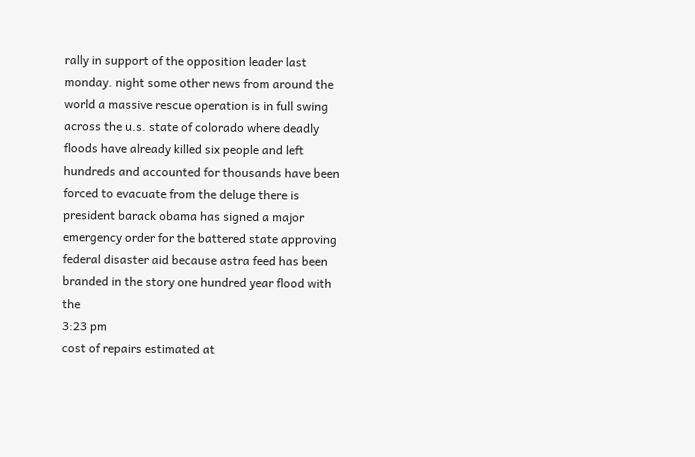rally in support of the opposition leader last monday. night some other news from around the world a massive rescue operation is in full swing across the u.s. state of colorado where deadly floods have already killed six people and left hundreds and accounted for thousands have been forced to evacuate from the deluge there is president barack obama has signed a major emergency order for the battered state approving federal disaster aid because astra feed has been branded in the story one hundred year flood with the
3:23 pm
cost of repairs estimated at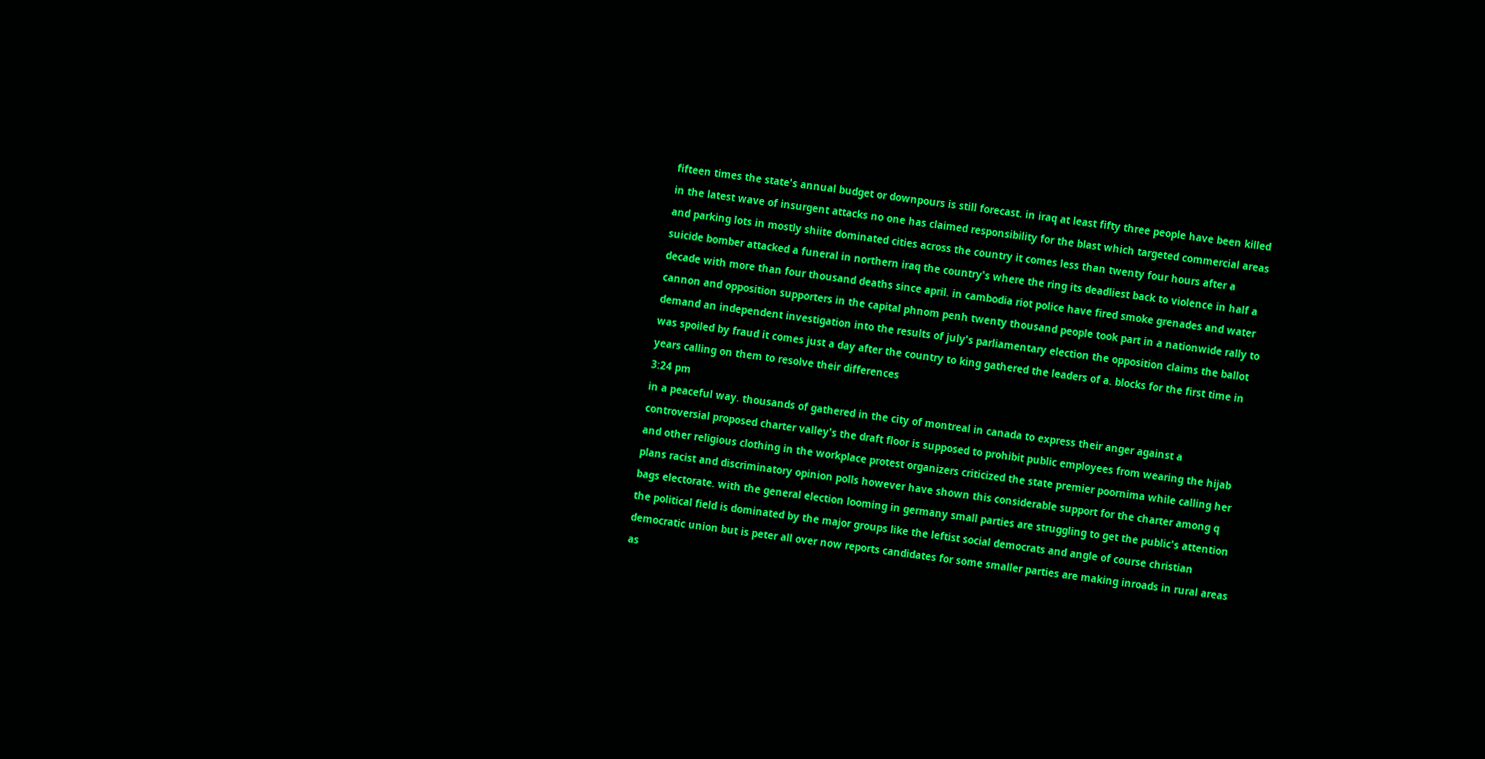fifteen times the state's annual budget or downpours is still forecast. in iraq at least fifty three people have been killed in the latest wave of insurgent attacks no one has claimed responsibility for the blast which targeted commercial areas and parking lots in mostly shiite dominated cities across the country it comes less than twenty four hours after a suicide bomber attacked a funeral in northern iraq the country's where the ring its deadliest back to violence in half a decade with more than four thousand deaths since april. in cambodia riot police have fired smoke grenades and water cannon and opposition supporters in the capital phnom penh twenty thousand people took part in a nationwide rally to demand an independent investigation into the results of july's parliamentary election the opposition claims the ballot was spoiled by fraud it comes just a day after the country to king gathered the leaders of a. blocks for the first time in years calling on them to resolve their differences
3:24 pm
in a peaceful way. thousands of gathered in the city of montreal in canada to express their anger against a controversial proposed charter valley's the draft floor is supposed to prohibit public employees from wearing the hijab and other religious clothing in the workplace protest organizers criticized the state premier poornima while calling her plans racist and discriminatory opinion polls however have shown this considerable support for the charter among q bags electorate. with the general election looming in germany small parties are struggling to get the public's attention the political field is dominated by the major groups like the leftist social democrats and angle of course christian democratic union but is peter all over now reports candidates for some smaller parties are making inroads in rural areas as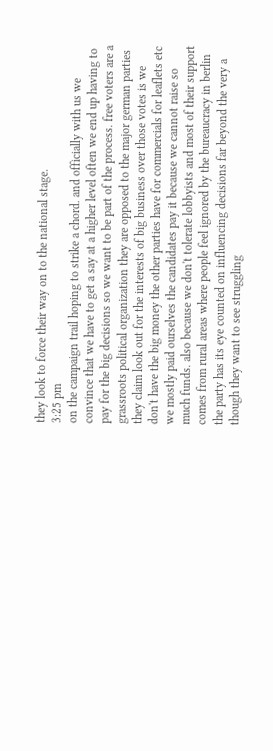they look to force their way on to the national stage.
3:25 pm
on the campaign trail hoping to strike a chord. and officially with us we convince that we have to get a say at a higher level often we end up having to pay for the big decisions so we want to be part of the process. free voters are a grassroots political organization they are opposed to the major german parties they claim look out for the interests of big business over those votes is we don't have the big money the other parties have for commercials for leaflets etc we mostly paid ourselves the candidates pay it because we cannot raise so much funds. also because we don't tolerate lobbyists and most of their support comes from rural areas where people feel ignored by the bureaucracy in berlin the party has its eye counted on influencing decisions far beyond the very a though they want to see struggling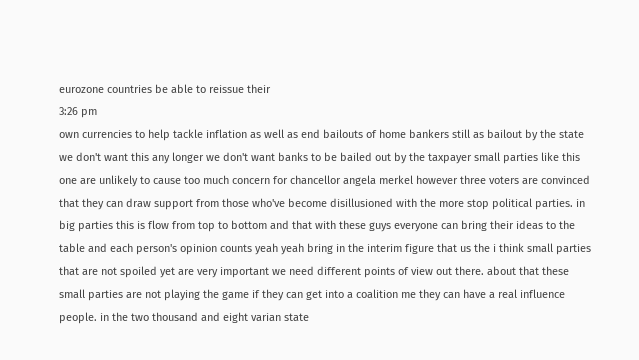eurozone countries be able to reissue their
3:26 pm
own currencies to help tackle inflation as well as end bailouts of home bankers still as bailout by the state we don't want this any longer we don't want banks to be bailed out by the taxpayer small parties like this one are unlikely to cause too much concern for chancellor angela merkel however three voters are convinced that they can draw support from those who've become disillusioned with the more stop political parties. in big parties this is flow from top to bottom and that with these guys everyone can bring their ideas to the table and each person's opinion counts yeah yeah bring in the interim figure that us the i think small parties that are not spoiled yet are very important we need different points of view out there. about that these small parties are not playing the game if they can get into a coalition me they can have a real influence people. in the two thousand and eight varian state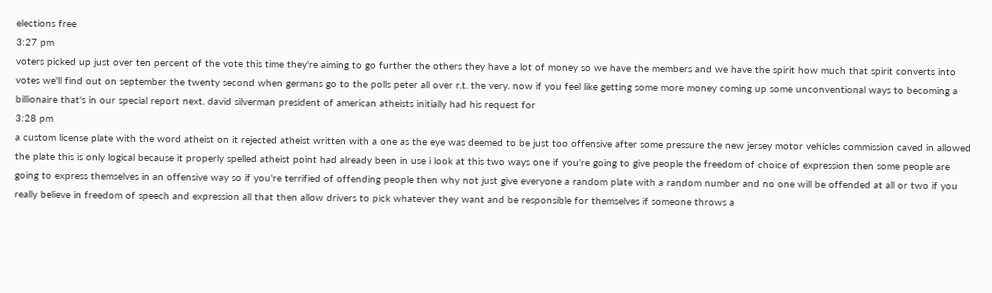elections free
3:27 pm
voters picked up just over ten percent of the vote this time they're aiming to go further the others they have a lot of money so we have the members and we have the spirit how much that spirit converts into votes we'll find out on september the twenty second when germans go to the polls peter all over r.t. the very. now if you feel like getting some more money coming up some unconventional ways to becoming a billionaire that's in our special report next. david silverman president of american atheists initially had his request for
3:28 pm
a custom license plate with the word atheist on it rejected atheist written with a one as the eye was deemed to be just too offensive after some pressure the new jersey motor vehicles commission caved in allowed the plate this is only logical because it properly spelled atheist point had already been in use i look at this two ways one if you're going to give people the freedom of choice of expression then some people are going to express themselves in an offensive way so if you're terrified of offending people then why not just give everyone a random plate with a random number and no one will be offended at all or two if you really believe in freedom of speech and expression all that then allow drivers to pick whatever they want and be responsible for themselves if someone throws a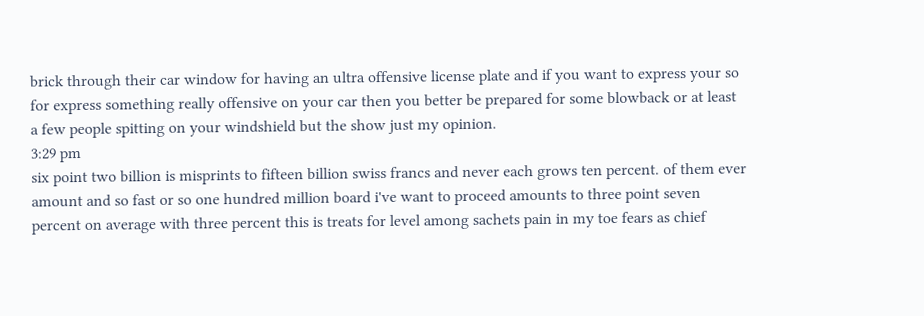brick through their car window for having an ultra offensive license plate and if you want to express your so for express something really offensive on your car then you better be prepared for some blowback or at least a few people spitting on your windshield but the show just my opinion.
3:29 pm
six point two billion is misprints to fifteen billion swiss francs and never each grows ten percent. of them ever amount and so fast or so one hundred million board i've want to proceed amounts to three point seven percent on average with three percent this is treats for level among sachets pain in my toe fears as chief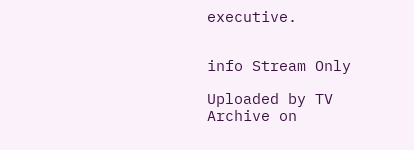executive.


info Stream Only

Uploaded by TV Archive on